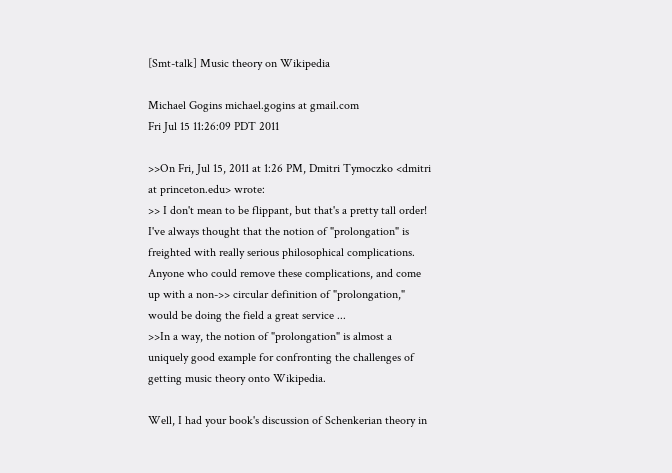[Smt-talk] Music theory on Wikipedia

Michael Gogins michael.gogins at gmail.com
Fri Jul 15 11:26:09 PDT 2011

>>On Fri, Jul 15, 2011 at 1:26 PM, Dmitri Tymoczko <dmitri at princeton.edu> wrote:
>> I don't mean to be flippant, but that's a pretty tall order!  I've always thought that the notion of "prolongation" is freighted with really serious philosophical complications.  Anyone who could remove these complications, and come up with a non->> circular definition of "prolongation," would be doing the field a great service ...
>>In a way, the notion of "prolongation" is almost a uniquely good example for confronting the challenges of getting music theory onto Wikipedia.

Well, I had your book's discussion of Schenkerian theory in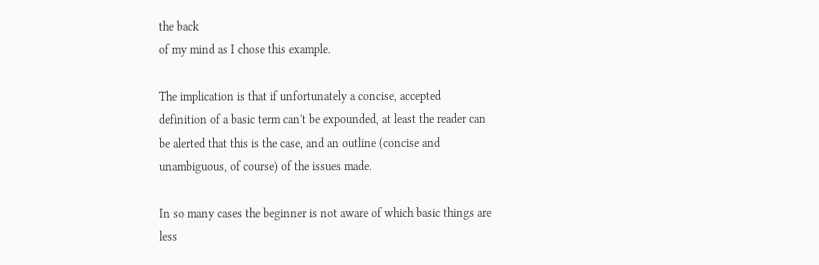the back
of my mind as I chose this example.

The implication is that if unfortunately a concise, accepted
definition of a basic term can't be expounded, at least the reader can
be alerted that this is the case, and an outline (concise and
unambiguous, of course) of the issues made.

In so many cases the beginner is not aware of which basic things are
less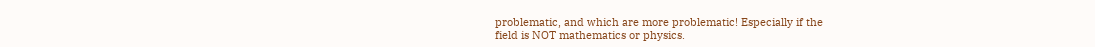problematic, and which are more problematic! Especially if the
field is NOT mathematics or physics.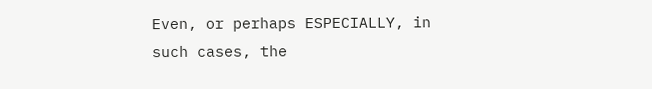Even, or perhaps ESPECIALLY, in
such cases, the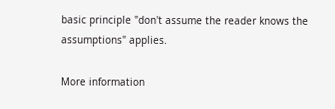basic principle "don't assume the reader knows the
assumptions" applies.

More information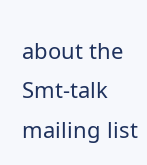about the Smt-talk mailing list